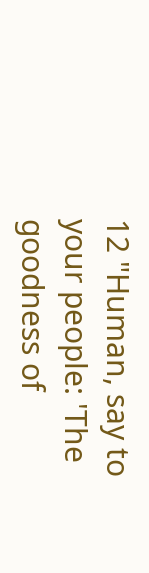12 "Human, say to your people: 'The goodness of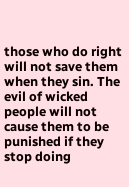those who do right will not save them when they sin. The evil of wicked people will not cause them to be punished if they stop doing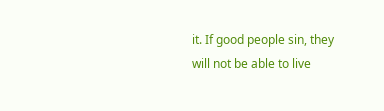it. If good people sin, they will not be able to live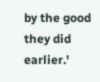by the good they did earlier.'